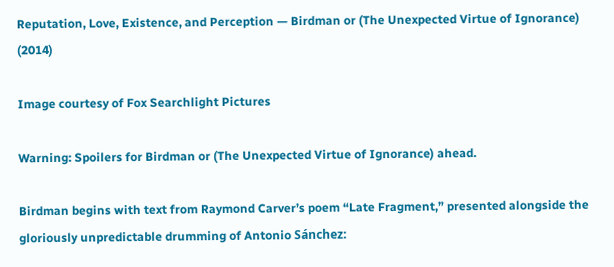Reputation, Love, Existence, and Perception — Birdman or (The Unexpected Virtue of Ignorance) (2014)

Image courtesy of Fox Searchlight Pictures

Warning: Spoilers for Birdman or (The Unexpected Virtue of Ignorance) ahead.

Birdman begins with text from Raymond Carver’s poem “Late Fragment,” presented alongside the gloriously unpredictable drumming of Antonio Sánchez: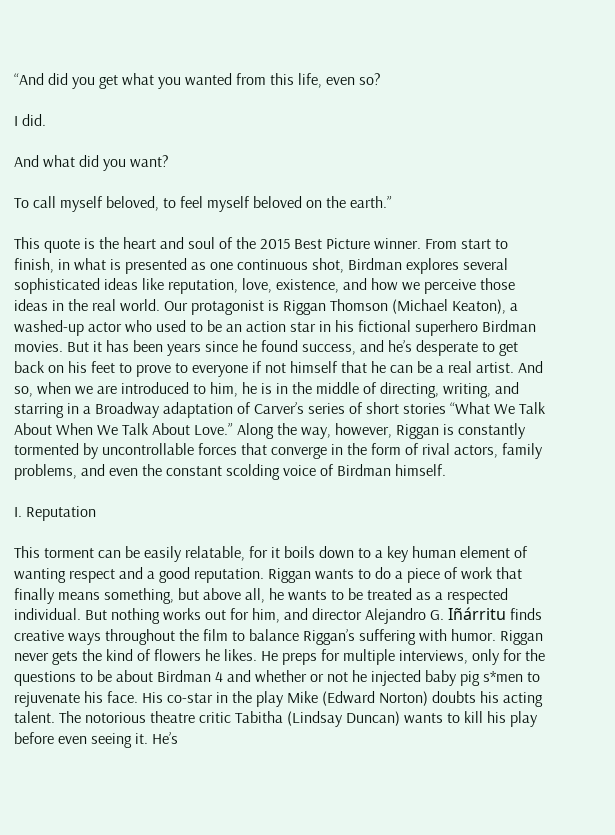“And did you get what you wanted from this life, even so?

I did.

And what did you want?

To call myself beloved, to feel myself beloved on the earth.”

This quote is the heart and soul of the 2015 Best Picture winner. From start to finish, in what is presented as one continuous shot, Birdman explores several sophisticated ideas like reputation, love, existence, and how we perceive those ideas in the real world. Our protagonist is Riggan Thomson (Michael Keaton), a washed-up actor who used to be an action star in his fictional superhero Birdman movies. But it has been years since he found success, and he’s desperate to get back on his feet to prove to everyone if not himself that he can be a real artist. And so, when we are introduced to him, he is in the middle of directing, writing, and starring in a Broadway adaptation of Carver’s series of short stories “What We Talk About When We Talk About Love.” Along the way, however, Riggan is constantly tormented by uncontrollable forces that converge in the form of rival actors, family problems, and even the constant scolding voice of Birdman himself.

I. Reputation

This torment can be easily relatable, for it boils down to a key human element of wanting respect and a good reputation. Riggan wants to do a piece of work that finally means something, but above all, he wants to be treated as a respected individual. But nothing works out for him, and director Alejandro G. Iñárritu finds creative ways throughout the film to balance Riggan’s suffering with humor. Riggan never gets the kind of flowers he likes. He preps for multiple interviews, only for the questions to be about Birdman 4 and whether or not he injected baby pig s*men to rejuvenate his face. His co-star in the play Mike (Edward Norton) doubts his acting talent. The notorious theatre critic Tabitha (Lindsay Duncan) wants to kill his play before even seeing it. He’s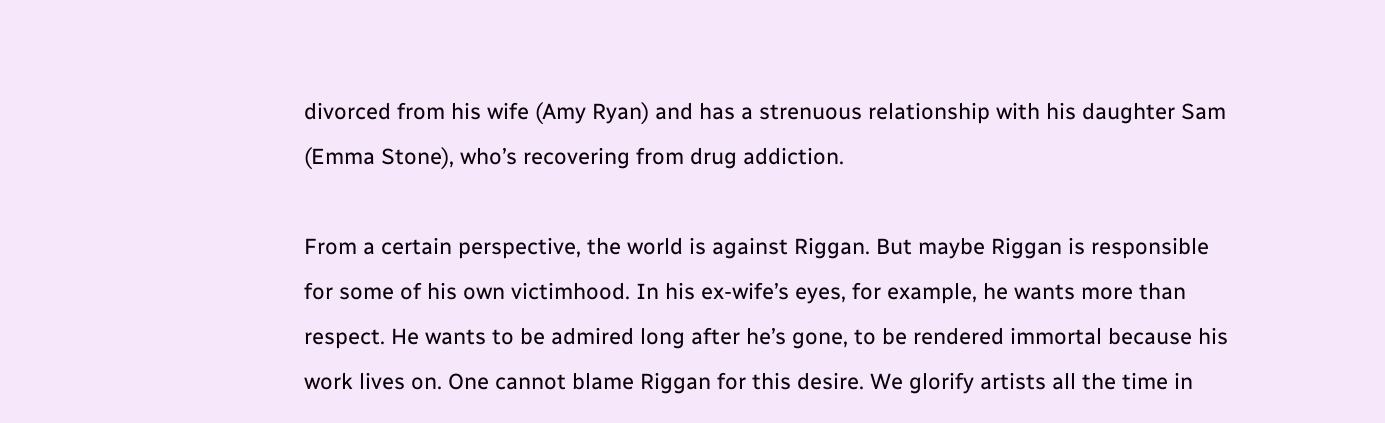divorced from his wife (Amy Ryan) and has a strenuous relationship with his daughter Sam (Emma Stone), who’s recovering from drug addiction.

From a certain perspective, the world is against Riggan. But maybe Riggan is responsible for some of his own victimhood. In his ex-wife’s eyes, for example, he wants more than respect. He wants to be admired long after he’s gone, to be rendered immortal because his work lives on. One cannot blame Riggan for this desire. We glorify artists all the time in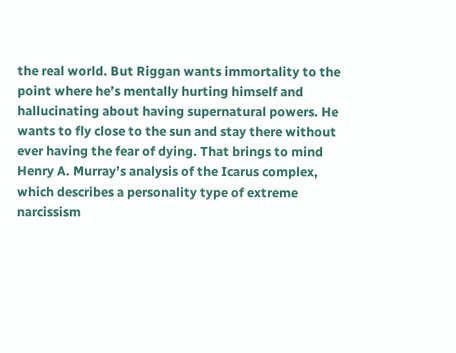the real world. But Riggan wants immortality to the point where he’s mentally hurting himself and hallucinating about having supernatural powers. He wants to fly close to the sun and stay there without ever having the fear of dying. That brings to mind Henry A. Murray’s analysis of the Icarus complex, which describes a personality type of extreme narcissism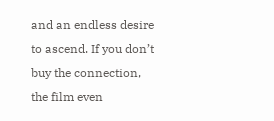and an endless desire to ascend. If you don’t buy the connection, the film even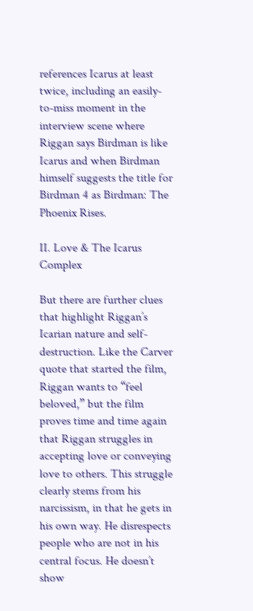references Icarus at least twice, including an easily-to-miss moment in the interview scene where Riggan says Birdman is like Icarus and when Birdman himself suggests the title for Birdman 4 as Birdman: The Phoenix Rises.

II. Love & The Icarus Complex

But there are further clues that highlight Riggan’s Icarian nature and self-destruction. Like the Carver quote that started the film, Riggan wants to “feel beloved,” but the film proves time and time again that Riggan struggles in accepting love or conveying love to others. This struggle clearly stems from his narcissism, in that he gets in his own way. He disrespects people who are not in his central focus. He doesn’t show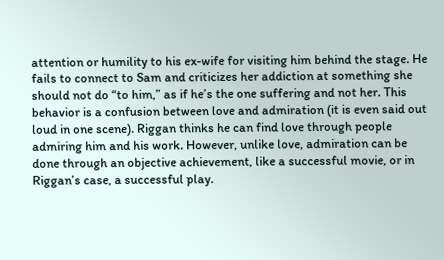attention or humility to his ex-wife for visiting him behind the stage. He fails to connect to Sam and criticizes her addiction at something she should not do “to him,” as if he’s the one suffering and not her. This behavior is a confusion between love and admiration (it is even said out loud in one scene). Riggan thinks he can find love through people admiring him and his work. However, unlike love, admiration can be done through an objective achievement, like a successful movie, or in Riggan’s case, a successful play.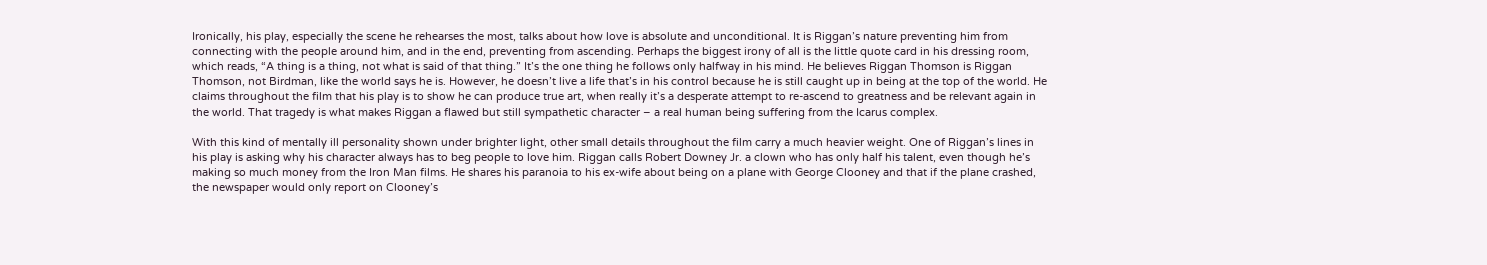Ironically, his play, especially the scene he rehearses the most, talks about how love is absolute and unconditional. It is Riggan’s nature preventing him from connecting with the people around him, and in the end, preventing from ascending. Perhaps the biggest irony of all is the little quote card in his dressing room, which reads, “A thing is a thing, not what is said of that thing.” It’s the one thing he follows only halfway in his mind. He believes Riggan Thomson is Riggan Thomson, not Birdman, like the world says he is. However, he doesn’t live a life that’s in his control because he is still caught up in being at the top of the world. He claims throughout the film that his play is to show he can produce true art, when really it’s a desperate attempt to re-ascend to greatness and be relevant again in the world. That tragedy is what makes Riggan a flawed but still sympathetic character – a real human being suffering from the Icarus complex.

With this kind of mentally ill personality shown under brighter light, other small details throughout the film carry a much heavier weight. One of Riggan’s lines in his play is asking why his character always has to beg people to love him. Riggan calls Robert Downey Jr. a clown who has only half his talent, even though he’s making so much money from the Iron Man films. He shares his paranoia to his ex-wife about being on a plane with George Clooney and that if the plane crashed, the newspaper would only report on Clooney’s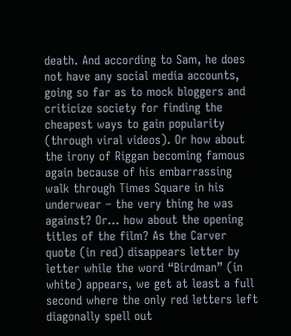death. And according to Sam, he does not have any social media accounts, going so far as to mock bloggers and criticize society for finding the cheapest ways to gain popularity (through viral videos). Or how about the irony of Riggan becoming famous again because of his embarrassing walk through Times Square in his underwear – the very thing he was against? Or… how about the opening titles of the film? As the Carver quote (in red) disappears letter by letter while the word “Birdman” (in white) appears, we get at least a full second where the only red letters left diagonally spell out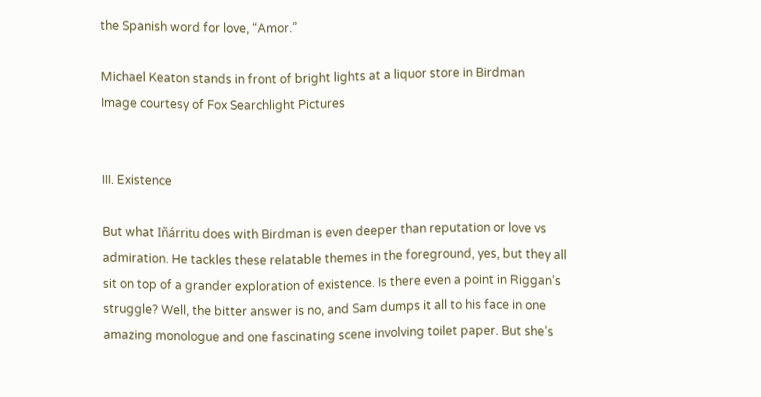the Spanish word for love, “Amor.”

Michael Keaton stands in front of bright lights at a liquor store in Birdman
Image courtesy of Fox Searchlight Pictures


III. Existence

But what Iñárritu does with Birdman is even deeper than reputation or love vs admiration. He tackles these relatable themes in the foreground, yes, but they all sit on top of a grander exploration of existence. Is there even a point in Riggan’s struggle? Well, the bitter answer is no, and Sam dumps it all to his face in one amazing monologue and one fascinating scene involving toilet paper. But she’s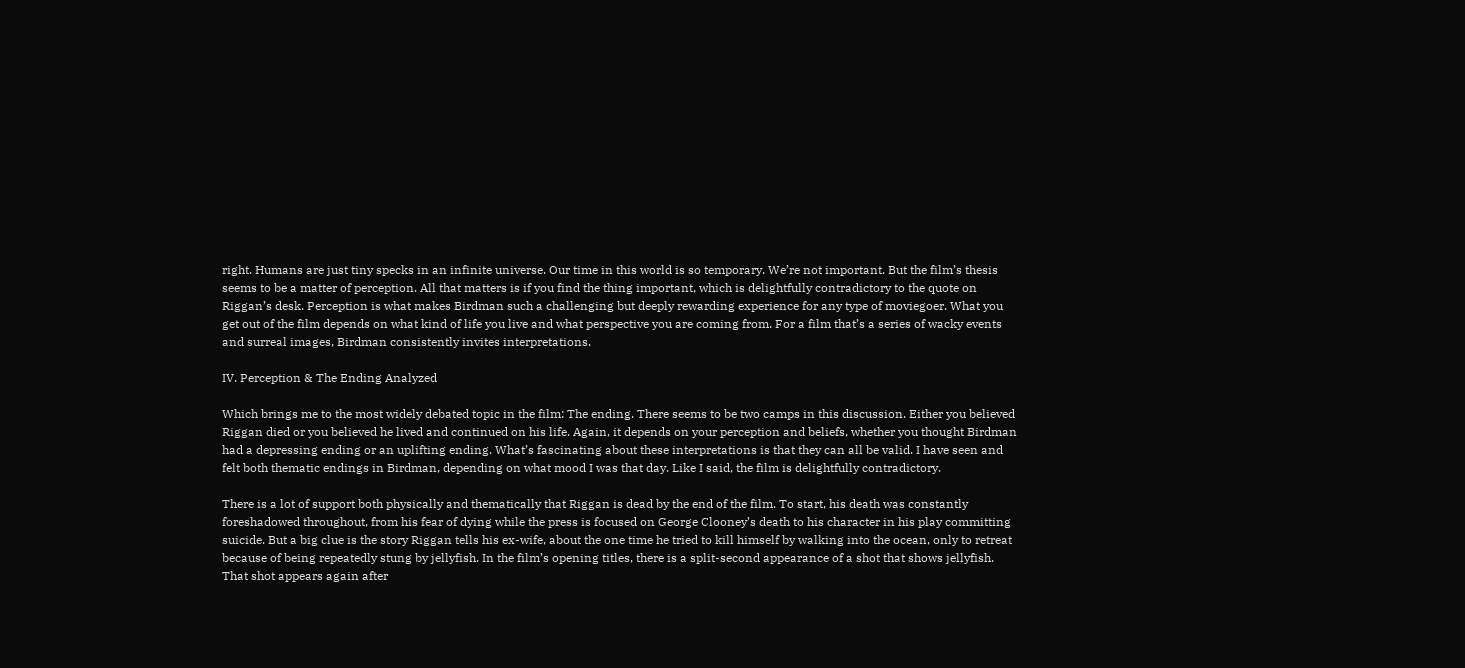right. Humans are just tiny specks in an infinite universe. Our time in this world is so temporary. We’re not important. But the film’s thesis seems to be a matter of perception. All that matters is if you find the thing important, which is delightfully contradictory to the quote on Riggan’s desk. Perception is what makes Birdman such a challenging but deeply rewarding experience for any type of moviegoer. What you get out of the film depends on what kind of life you live and what perspective you are coming from. For a film that’s a series of wacky events and surreal images, Birdman consistently invites interpretations.

IV. Perception & The Ending Analyzed

Which brings me to the most widely debated topic in the film: The ending. There seems to be two camps in this discussion. Either you believed Riggan died or you believed he lived and continued on his life. Again, it depends on your perception and beliefs, whether you thought Birdman had a depressing ending or an uplifting ending. What’s fascinating about these interpretations is that they can all be valid. I have seen and felt both thematic endings in Birdman, depending on what mood I was that day. Like I said, the film is delightfully contradictory.

There is a lot of support both physically and thematically that Riggan is dead by the end of the film. To start, his death was constantly foreshadowed throughout, from his fear of dying while the press is focused on George Clooney’s death to his character in his play committing suicide. But a big clue is the story Riggan tells his ex-wife, about the one time he tried to kill himself by walking into the ocean, only to retreat because of being repeatedly stung by jellyfish. In the film’s opening titles, there is a split-second appearance of a shot that shows jellyfish. That shot appears again after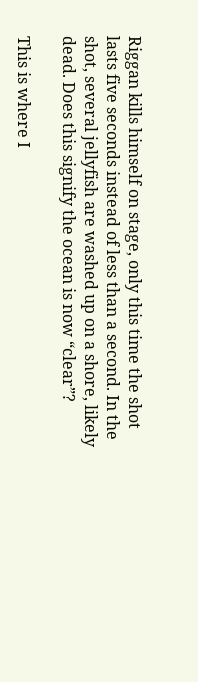Riggan kills himself on stage, only this time the shot lasts five seconds instead of less than a second. In the shot, several jellyfish are washed up on a shore, likely dead. Does this signify the ocean is now “clear”?

This is where I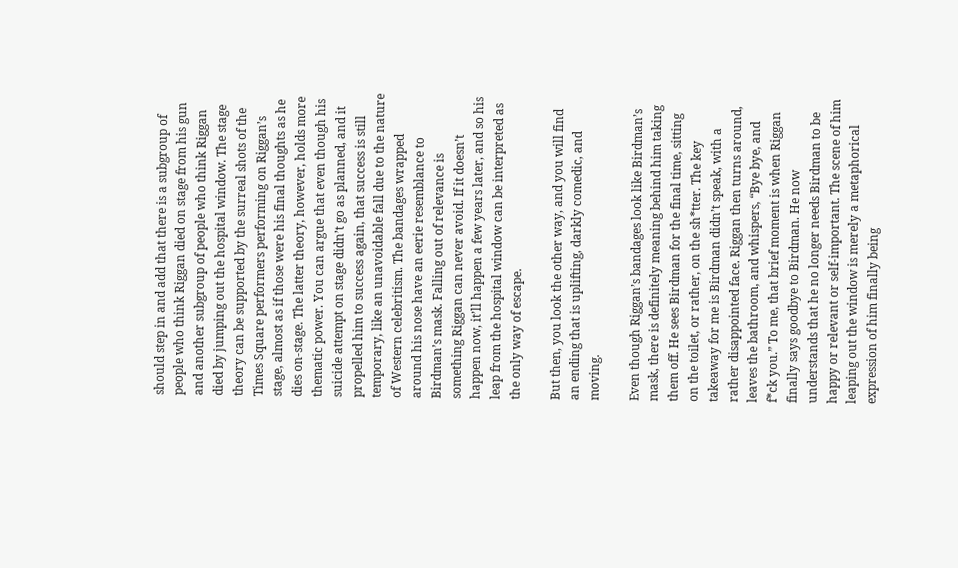should step in and add that there is a subgroup of people who think Riggan died on stage from his gun and another subgroup of people who think Riggan died by jumping out the hospital window. The stage theory can be supported by the surreal shots of the Times Square performers performing on Riggan’s stage, almost as if those were his final thoughts as he dies on-stage. The latter theory, however, holds more thematic power. You can argue that even though his suicide attempt on stage didn’t go as planned, and it propelled him to success again, that success is still temporary, like an unavoidable fall due to the nature of Western celebritism. The bandages wrapped around his nose have an eerie resemblance to Birdman’s mask. Falling out of relevance is something Riggan can never avoid. If it doesn’t happen now, it’ll happen a few years later, and so his leap from the hospital window can be interpreted as the only way of escape.

But then, you look the other way, and you will find an ending that is uplifting, darkly comedic, and moving.

Even though Riggan’s bandages look like Birdman’s mask, there is definitely meaning behind him taking them off. He sees Birdman for the final time, sitting on the toilet, or rather, on the sh*tter. The key takeaway for me is Birdman didn’t speak, with a rather disappointed face. Riggan then turns around, leaves the bathroom, and whispers, “Bye bye, and f*ck you.” To me, that brief moment is when Riggan finally says goodbye to Birdman. He now understands that he no longer needs Birdman to be happy or relevant or self-important. The scene of him leaping out the window is merely a metaphorical expression of him finally being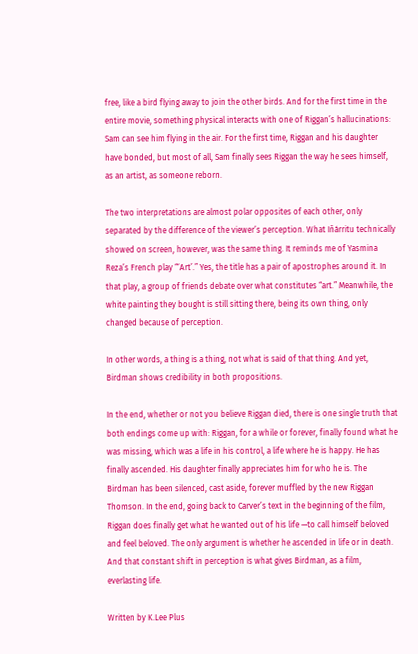free, like a bird flying away to join the other birds. And for the first time in the entire movie, something physical interacts with one of Riggan’s hallucinations: Sam can see him flying in the air. For the first time, Riggan and his daughter have bonded, but most of all, Sam finally sees Riggan the way he sees himself, as an artist, as someone reborn.

The two interpretations are almost polar opposites of each other, only separated by the difference of the viewer’s perception. What Iñárritu technically showed on screen, however, was the same thing. It reminds me of Yasmina Reza’s French play “‘Art’.” Yes, the title has a pair of apostrophes around it. In that play, a group of friends debate over what constitutes “art.” Meanwhile, the white painting they bought is still sitting there, being its own thing, only changed because of perception.

In other words, a thing is a thing, not what is said of that thing. And yet, Birdman shows credibility in both propositions.

In the end, whether or not you believe Riggan died, there is one single truth that both endings come up with: Riggan, for a while or forever, finally found what he was missing, which was a life in his control, a life where he is happy. He has finally ascended. His daughter finally appreciates him for who he is. The Birdman has been silenced, cast aside, forever muffled by the new Riggan Thomson. In the end, going back to Carver’s text in the beginning of the film, Riggan does finally get what he wanted out of his life —to call himself beloved and feel beloved. The only argument is whether he ascended in life or in death. And that constant shift in perception is what gives Birdman, as a film, everlasting life.

Written by K.Lee Plus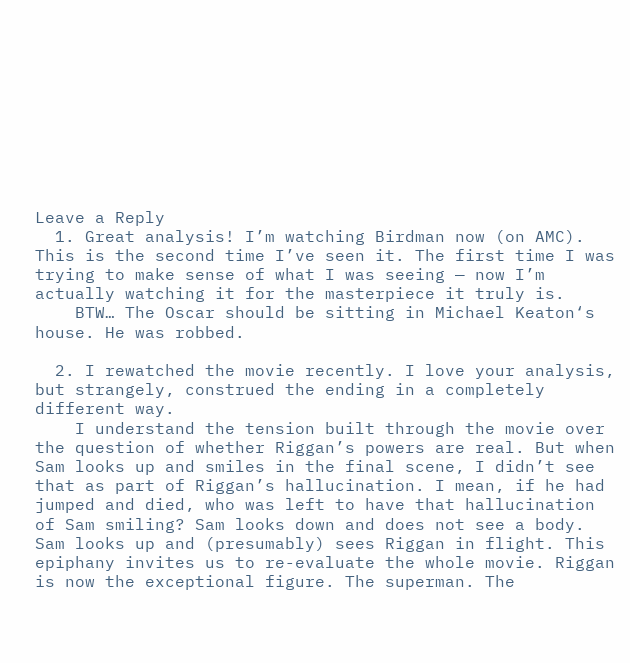Leave a Reply
  1. Great analysis! I’m watching Birdman now (on AMC). This is the second time I’ve seen it. The first time I was trying to make sense of what I was seeing — now I’m actually watching it for the masterpiece it truly is.
    BTW… The Oscar should be sitting in Michael Keaton‘s house. He was robbed.

  2. I rewatched the movie recently. I love your analysis, but strangely, construed the ending in a completely different way.
    I understand the tension built through the movie over the question of whether Riggan’s powers are real. But when Sam looks up and smiles in the final scene, I didn’t see that as part of Riggan’s hallucination. I mean, if he had jumped and died, who was left to have that hallucination of Sam smiling? Sam looks down and does not see a body. Sam looks up and (presumably) sees Riggan in flight. This epiphany invites us to re-evaluate the whole movie. Riggan is now the exceptional figure. The superman. The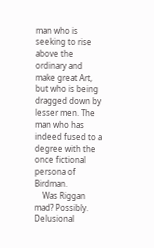man who is seeking to rise above the ordinary and make great Art, but who is being dragged down by lesser men. The man who has indeed fused to a degree with the once fictional persona of Birdman.
    Was Riggan mad? Possibly. Delusional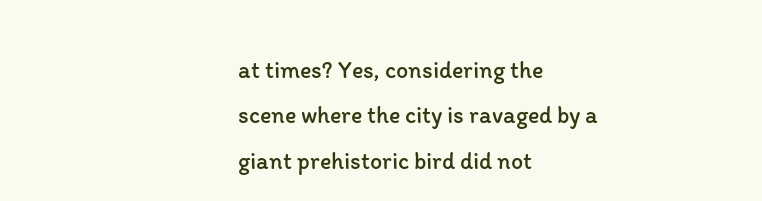at times? Yes, considering the scene where the city is ravaged by a giant prehistoric bird did not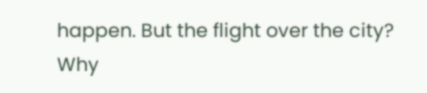happen. But the flight over the city? Why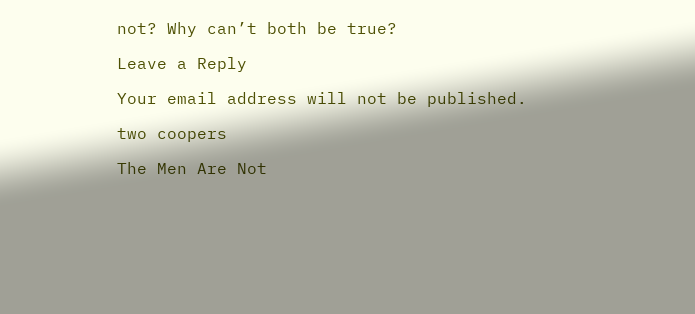not? Why can’t both be true?

Leave a Reply

Your email address will not be published.

two coopers

The Men Are Not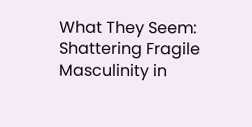What They Seem: Shattering Fragile Masculinity in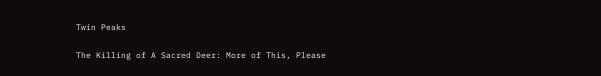Twin Peaks

The Killing of A Sacred Deer: More of This, Please